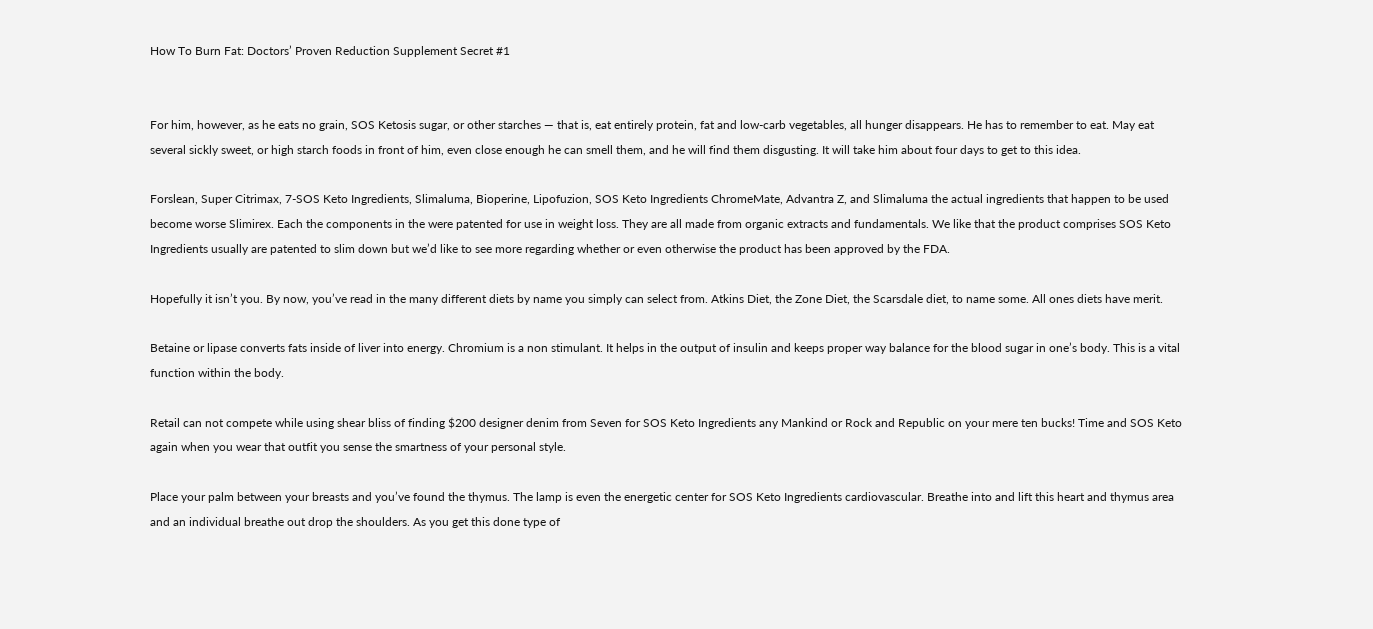How To Burn Fat: Doctors’ Proven Reduction Supplement Secret #1


For him, however, as he eats no grain, SOS Ketosis sugar, or other starches — that is, eat entirely protein, fat and low-carb vegetables, all hunger disappears. He has to remember to eat. May eat several sickly sweet, or high starch foods in front of him, even close enough he can smell them, and he will find them disgusting. It will take him about four days to get to this idea.

Forslean, Super Citrimax, 7-SOS Keto Ingredients, Slimaluma, Bioperine, Lipofuzion, SOS Keto Ingredients ChromeMate, Advantra Z, and Slimaluma the actual ingredients that happen to be used become worse Slimirex. Each the components in the were patented for use in weight loss. They are all made from organic extracts and fundamentals. We like that the product comprises SOS Keto Ingredients usually are patented to slim down but we’d like to see more regarding whether or even otherwise the product has been approved by the FDA.

Hopefully it isn’t you. By now, you’ve read in the many different diets by name you simply can select from. Atkins Diet, the Zone Diet, the Scarsdale diet, to name some. All ones diets have merit.

Betaine or lipase converts fats inside of liver into energy. Chromium is a non stimulant. It helps in the output of insulin and keeps proper way balance for the blood sugar in one’s body. This is a vital function within the body.

Retail can not compete while using shear bliss of finding $200 designer denim from Seven for SOS Keto Ingredients any Mankind or Rock and Republic on your mere ten bucks! Time and SOS Keto again when you wear that outfit you sense the smartness of your personal style.

Place your palm between your breasts and you’ve found the thymus. The lamp is even the energetic center for SOS Keto Ingredients cardiovascular. Breathe into and lift this heart and thymus area and an individual breathe out drop the shoulders. As you get this done type of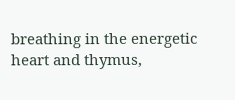breathing in the energetic heart and thymus,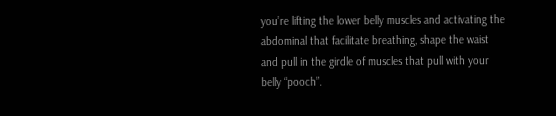you’re lifting the lower belly muscles and activating the abdominal that facilitate breathing, shape the waist and pull in the girdle of muscles that pull with your belly “pooch”.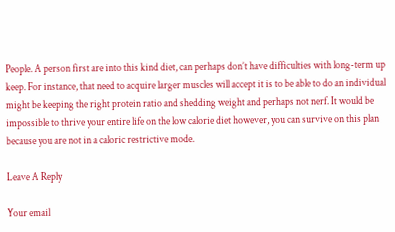People. A person first are into this kind diet, can perhaps don’t have difficulties with long-term up keep. For instance, that need to acquire larger muscles will accept it is to be able to do an individual might be keeping the right protein ratio and shedding weight and perhaps not nerf. It would be impossible to thrive your entire life on the low calorie diet however, you can survive on this plan because you are not in a caloric restrictive mode.

Leave A Reply

Your email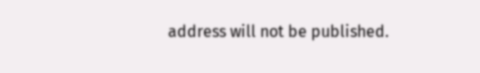address will not be published.